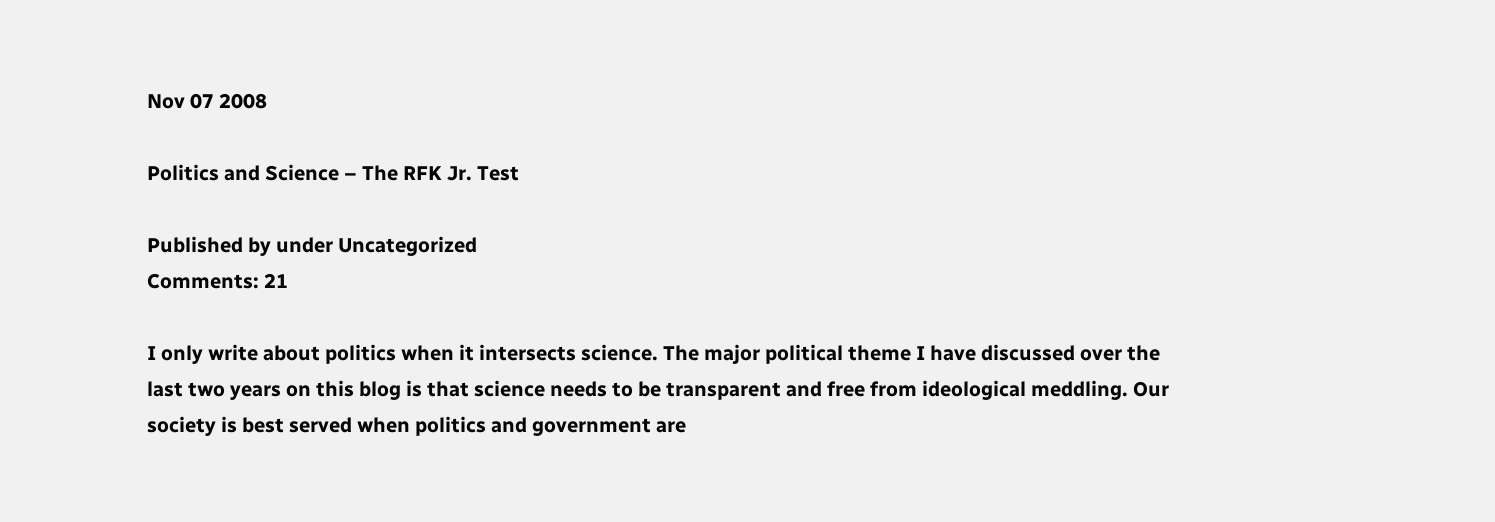Nov 07 2008

Politics and Science – The RFK Jr. Test

Published by under Uncategorized
Comments: 21

I only write about politics when it intersects science. The major political theme I have discussed over the last two years on this blog is that science needs to be transparent and free from ideological meddling. Our society is best served when politics and government are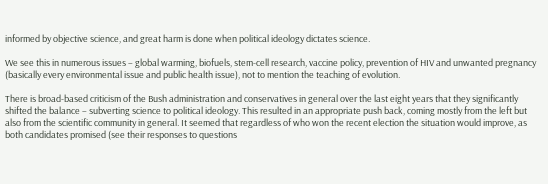informed by objective science, and great harm is done when political ideology dictates science.

We see this in numerous issues – global warming, biofuels, stem-cell research, vaccine policy, prevention of HIV and unwanted pregnancy (basically every environmental issue and public health issue), not to mention the teaching of evolution.

There is broad-based criticism of the Bush administration and conservatives in general over the last eight years that they significantly shifted the balance – subverting science to political ideology. This resulted in an appropriate push back, coming mostly from the left but also from the scientific community in general. It seemed that regardless of who won the recent election the situation would improve, as both candidates promised (see their responses to questions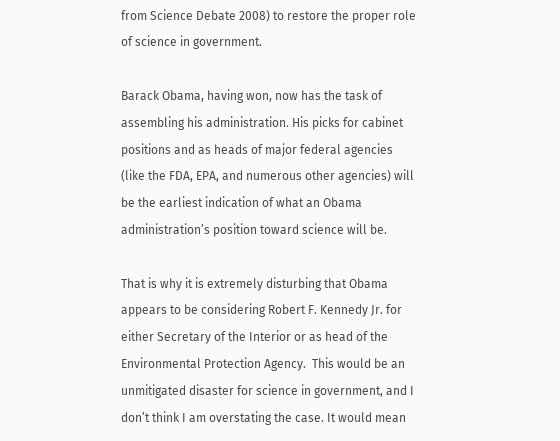from Science Debate 2008) to restore the proper role of science in government.

Barack Obama, having won, now has the task of assembling his administration. His picks for cabinet positions and as heads of major federal agencies (like the FDA, EPA, and numerous other agencies) will be the earliest indication of what an Obama administration’s position toward science will be.

That is why it is extremely disturbing that Obama appears to be considering Robert F. Kennedy Jr. for either Secretary of the Interior or as head of the Environmental Protection Agency.  This would be an unmitigated disaster for science in government, and I don’t think I am overstating the case. It would mean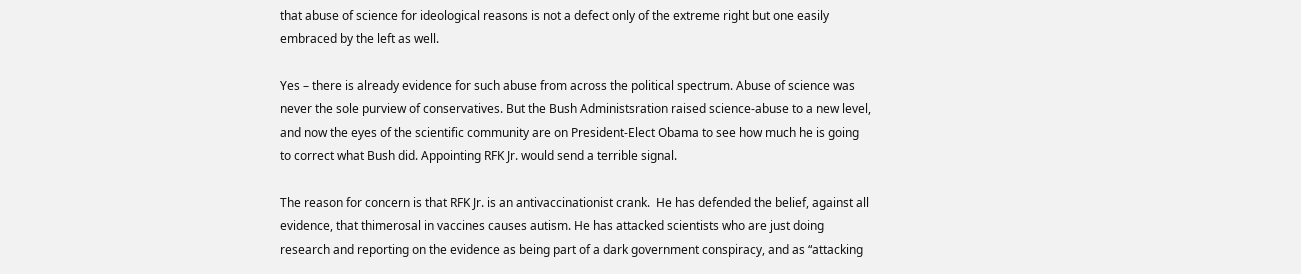that abuse of science for ideological reasons is not a defect only of the extreme right but one easily embraced by the left as well.

Yes – there is already evidence for such abuse from across the political spectrum. Abuse of science was never the sole purview of conservatives. But the Bush Administsration raised science-abuse to a new level, and now the eyes of the scientific community are on President-Elect Obama to see how much he is going to correct what Bush did. Appointing RFK Jr. would send a terrible signal.

The reason for concern is that RFK Jr. is an antivaccinationist crank.  He has defended the belief, against all evidence, that thimerosal in vaccines causes autism. He has attacked scientists who are just doing research and reporting on the evidence as being part of a dark government conspiracy, and as “attacking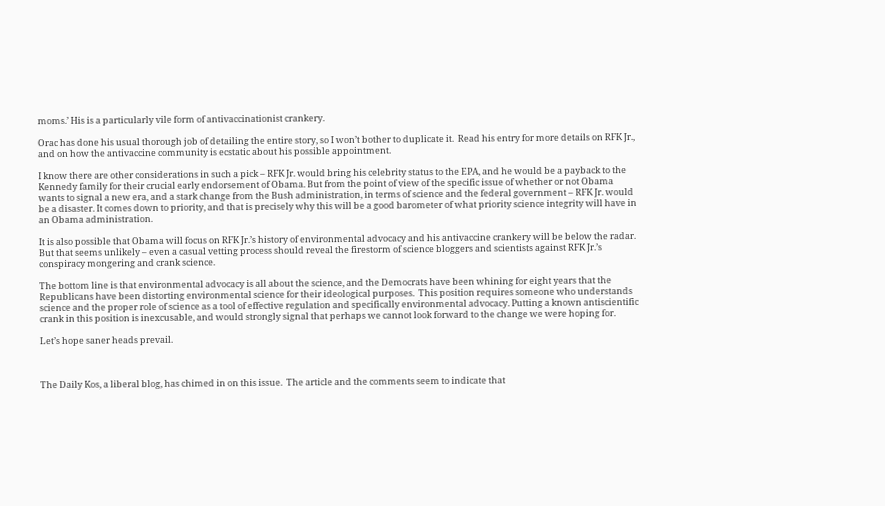moms.’ His is a particularly vile form of antivaccinationist crankery.

Orac has done his usual thorough job of detailing the entire story, so I won’t bother to duplicate it.  Read his entry for more details on RFK Jr., and on how the antivaccine community is ecstatic about his possible appointment.

I know there are other considerations in such a pick – RFK Jr. would bring his celebrity status to the EPA, and he would be a payback to the Kennedy family for their crucial early endorsement of Obama. But from the point of view of the specific issue of whether or not Obama wants to signal a new era, and a stark change from the Bush administration, in terms of science and the federal government – RFK Jr. would be a disaster. It comes down to priority, and that is precisely why this will be a good barometer of what priority science integrity will have in an Obama administration.

It is also possible that Obama will focus on RFK Jr.’s history of environmental advocacy and his antivaccine crankery will be below the radar. But that seems unlikely – even a casual vetting process should reveal the firestorm of science bloggers and scientists against RFK Jr.’s conspiracy mongering and crank science.

The bottom line is that environmental advocacy is all about the science, and the Democrats have been whining for eight years that the Republicans have been distorting environmental science for their ideological purposes.  This position requires someone who understands science and the proper role of science as a tool of effective regulation and specifically environmental advocacy. Putting a known antiscientific crank in this position is inexcusable, and would strongly signal that perhaps we cannot look forward to the change we were hoping for.

Let’s hope saner heads prevail.



The Daily Kos, a liberal blog, has chimed in on this issue.  The article and the comments seem to indicate that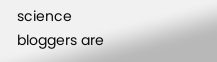science bloggers are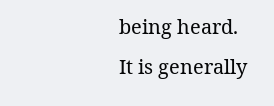being heard. It is generally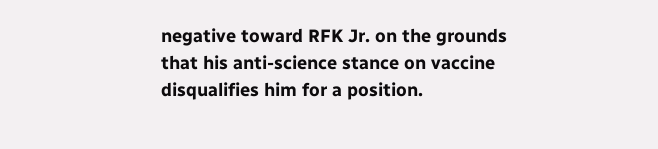negative toward RFK Jr. on the grounds that his anti-science stance on vaccine disqualifies him for a position.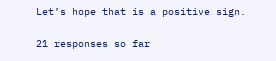Let’s hope that is a positive sign.

21 responses so far